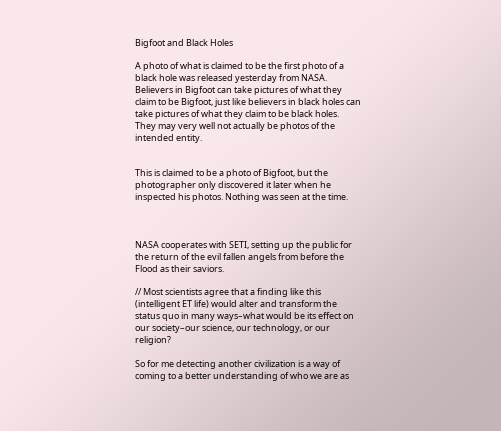Bigfoot and Black Holes

A photo of what is claimed to be the first photo of a black hole was released yesterday from NASA. Believers in Bigfoot can take pictures of what they claim to be Bigfoot, just like believers in black holes can take pictures of what they claim to be black holes. They may very well not actually be photos of the intended entity.


This is claimed to be a photo of Bigfoot, but the photographer only discovered it later when he inspected his photos. Nothing was seen at the time.



NASA cooperates with SETI, setting up the public for the return of the evil fallen angels from before the Flood as their saviors.

// Most scientists agree that a finding like this (intelligent ET life) would alter and transform the status quo in many ways–what would be its effect on our society–our science, our technology, or our religion?

So for me detecting another civilization is a way of coming to a better understanding of who we are as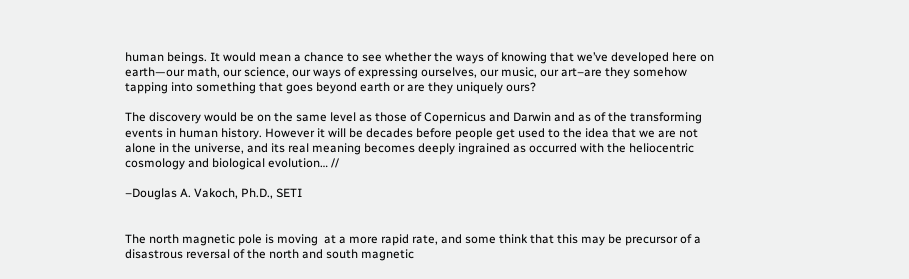human beings. It would mean a chance to see whether the ways of knowing that we’ve developed here on earth—our math, our science, our ways of expressing ourselves, our music, our art–are they somehow tapping into something that goes beyond earth or are they uniquely ours?

The discovery would be on the same level as those of Copernicus and Darwin and as of the transforming events in human history. However it will be decades before people get used to the idea that we are not alone in the universe, and its real meaning becomes deeply ingrained as occurred with the heliocentric cosmology and biological evolution… //

–Douglas A. Vakoch, Ph.D., SETI


The north magnetic pole is moving  at a more rapid rate, and some think that this may be precursor of a disastrous reversal of the north and south magnetic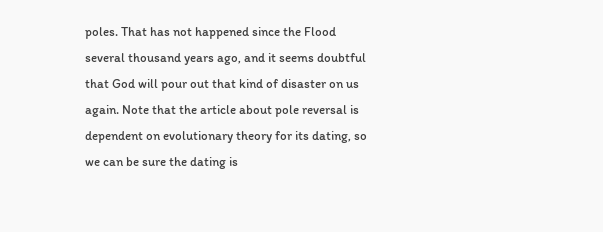poles. That has not happened since the Flood several thousand years ago, and it seems doubtful that God will pour out that kind of disaster on us again. Note that the article about pole reversal is dependent on evolutionary theory for its dating, so we can be sure the dating is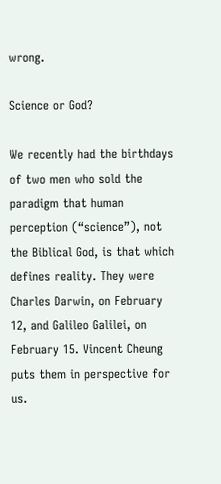wrong.

Science or God?

We recently had the birthdays of two men who sold the paradigm that human perception (“science”), not the Biblical God, is that which defines reality. They were Charles Darwin, on February 12, and Galileo Galilei, on February 15. Vincent Cheung puts them in perspective for us.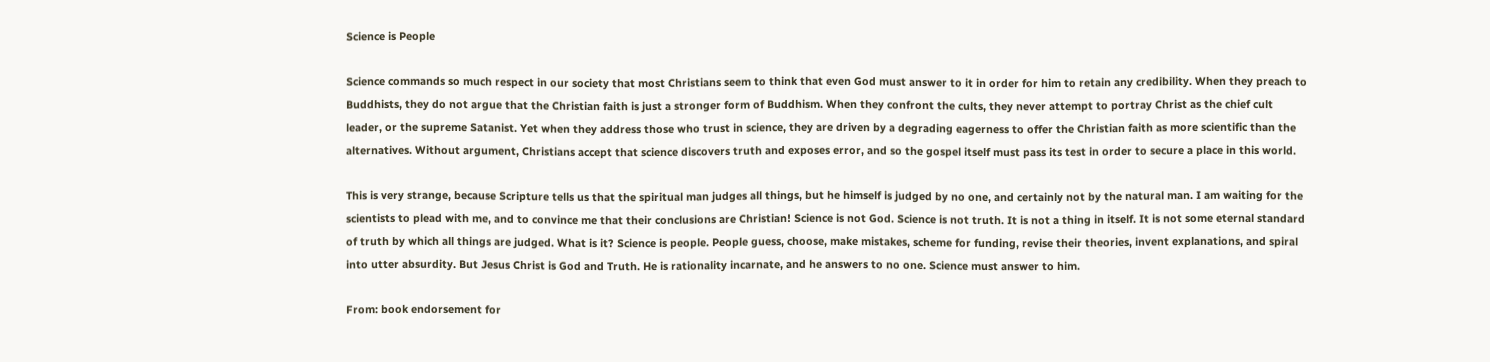Science is People

Science commands so much respect in our society that most Christians seem to think that even God must answer to it in order for him to retain any credibility. When they preach to Buddhists, they do not argue that the Christian faith is just a stronger form of Buddhism. When they confront the cults, they never attempt to portray Christ as the chief cult leader, or the supreme Satanist. Yet when they address those who trust in science, they are driven by a degrading eagerness to offer the Christian faith as more scientific than the alternatives. Without argument, Christians accept that science discovers truth and exposes error, and so the gospel itself must pass its test in order to secure a place in this world.

This is very strange, because Scripture tells us that the spiritual man judges all things, but he himself is judged by no one, and certainly not by the natural man. I am waiting for the scientists to plead with me, and to convince me that their conclusions are Christian! Science is not God. Science is not truth. It is not a thing in itself. It is not some eternal standard of truth by which all things are judged. What is it? Science is people. People guess, choose, make mistakes, scheme for funding, revise their theories, invent explanations, and spiral into utter absurdity. But Jesus Christ is God and Truth. He is rationality incarnate, and he answers to no one. Science must answer to him.

From: book endorsement for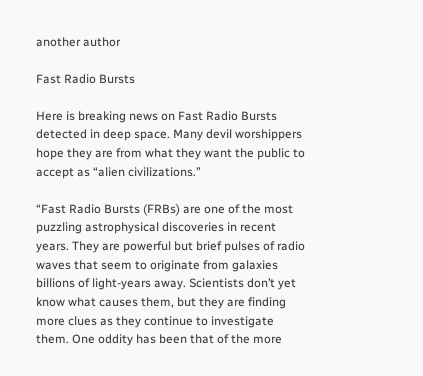another author

Fast Radio Bursts

Here is breaking news on Fast Radio Bursts detected in deep space. Many devil worshippers hope they are from what they want the public to accept as “alien civilizations.”

“Fast Radio Bursts (FRBs) are one of the most puzzling astrophysical discoveries in recent years. They are powerful but brief pulses of radio waves that seem to originate from galaxies billions of light-years away. Scientists don’t yet know what causes them, but they are finding more clues as they continue to investigate them. One oddity has been that of the more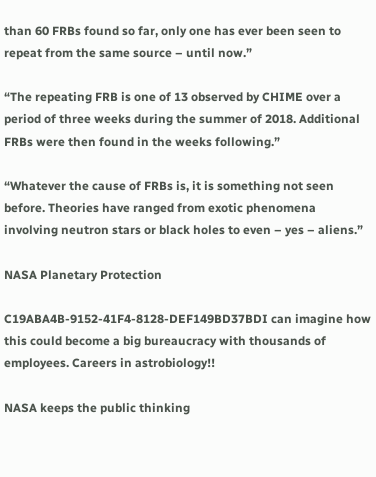than 60 FRBs found so far, only one has ever been seen to repeat from the same source – until now.”

“The repeating FRB is one of 13 observed by CHIME over a period of three weeks during the summer of 2018. Additional FRBs were then found in the weeks following.”

“Whatever the cause of FRBs is, it is something not seen before. Theories have ranged from exotic phenomena involving neutron stars or black holes to even – yes – aliens.”

NASA Planetary Protection

C19ABA4B-9152-41F4-8128-DEF149BD37BDI can imagine how this could become a big bureaucracy with thousands of employees. Careers in astrobiology!!

NASA keeps the public thinking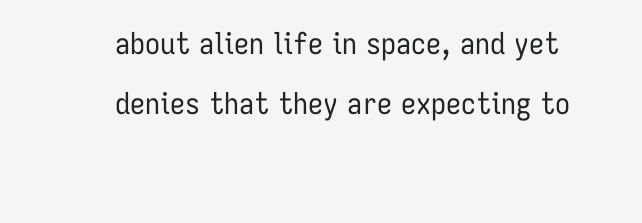about alien life in space, and yet denies that they are expecting to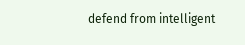defend from intelligent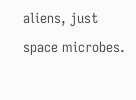aliens, just space microbes.